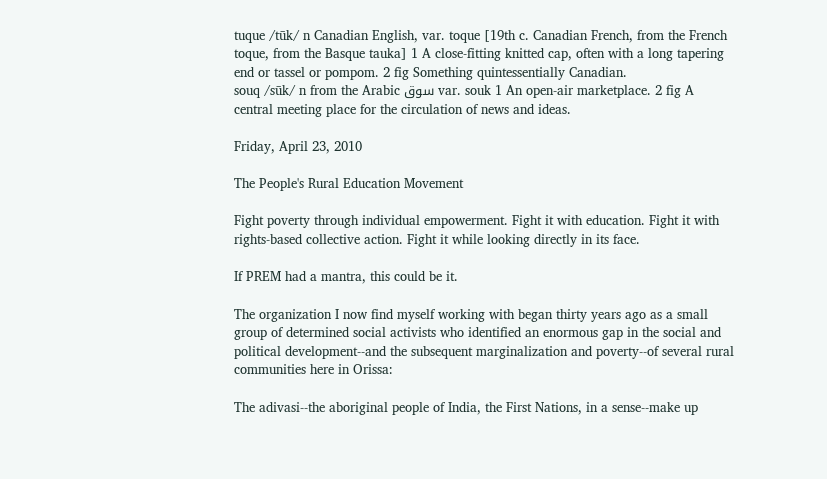tuque /tūk/ n Canadian English, var. toque [19th c. Canadian French, from the French toque, from the Basque tauka] 1 A close-fitting knitted cap, often with a long tapering end or tassel or pompom. 2 fig Something quintessentially Canadian.
souq /sūk/ n from the Arabic سوق var. souk 1 An open-air marketplace. 2 fig A central meeting place for the circulation of news and ideas.

Friday, April 23, 2010

The People's Rural Education Movement

Fight poverty through individual empowerment. Fight it with education. Fight it with rights-based collective action. Fight it while looking directly in its face.

If PREM had a mantra, this could be it.

The organization I now find myself working with began thirty years ago as a small group of determined social activists who identified an enormous gap in the social and political development--and the subsequent marginalization and poverty--of several rural communities here in Orissa:

The adivasi--the aboriginal people of India, the First Nations, in a sense--make up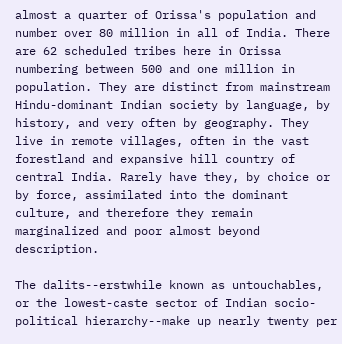almost a quarter of Orissa's population and number over 80 million in all of India. There are 62 scheduled tribes here in Orissa numbering between 500 and one million in population. They are distinct from mainstream Hindu-dominant Indian society by language, by history, and very often by geography. They live in remote villages, often in the vast forestland and expansive hill country of central India. Rarely have they, by choice or by force, assimilated into the dominant culture, and therefore they remain marginalized and poor almost beyond description.

The dalits--erstwhile known as untouchables, or the lowest-caste sector of Indian socio-political hierarchy--make up nearly twenty per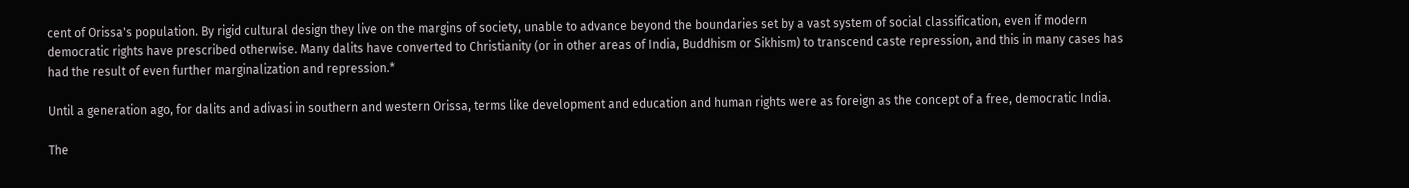cent of Orissa's population. By rigid cultural design they live on the margins of society, unable to advance beyond the boundaries set by a vast system of social classification, even if modern democratic rights have prescribed otherwise. Many dalits have converted to Christianity (or in other areas of India, Buddhism or Sikhism) to transcend caste repression, and this in many cases has had the result of even further marginalization and repression.*

Until a generation ago, for dalits and adivasi in southern and western Orissa, terms like development and education and human rights were as foreign as the concept of a free, democratic India.

The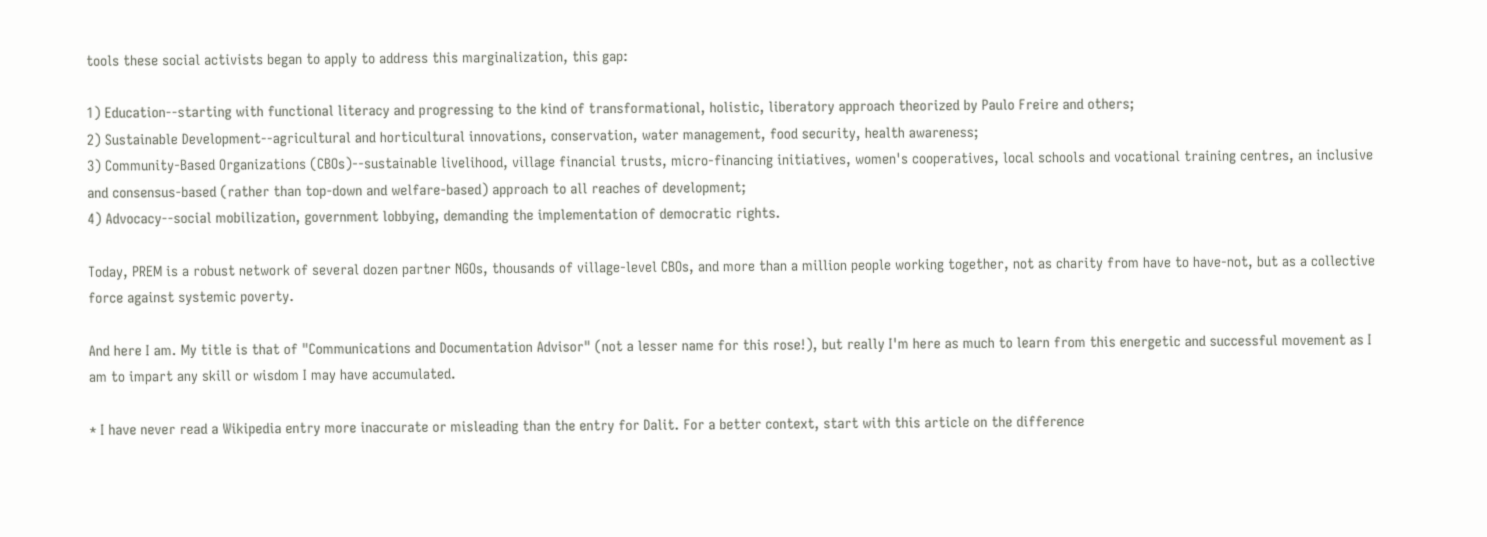tools these social activists began to apply to address this marginalization, this gap:

1) Education--starting with functional literacy and progressing to the kind of transformational, holistic, liberatory approach theorized by Paulo Freire and others;
2) Sustainable Development--agricultural and horticultural innovations, conservation, water management, food security, health awareness;
3) Community-Based Organizations (CBOs)--sustainable livelihood, village financial trusts, micro-financing initiatives, women's cooperatives, local schools and vocational training centres, an inclusive and consensus-based (rather than top-down and welfare-based) approach to all reaches of development;
4) Advocacy--social mobilization, government lobbying, demanding the implementation of democratic rights.

Today, PREM is a robust network of several dozen partner NGOs, thousands of village-level CBOs, and more than a million people working together, not as charity from have to have-not, but as a collective force against systemic poverty.

And here I am. My title is that of "Communications and Documentation Advisor" (not a lesser name for this rose!), but really I'm here as much to learn from this energetic and successful movement as I am to impart any skill or wisdom I may have accumulated.

* I have never read a Wikipedia entry more inaccurate or misleading than the entry for Dalit. For a better context, start with this article on the difference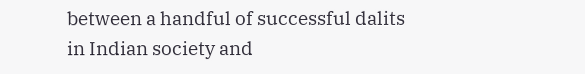between a handful of successful dalits in Indian society and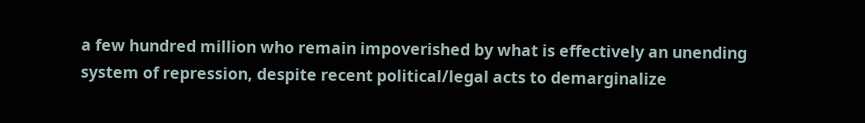a few hundred million who remain impoverished by what is effectively an unending system of repression, despite recent political/legal acts to demarginalize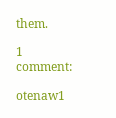them.

1 comment:

otenaw1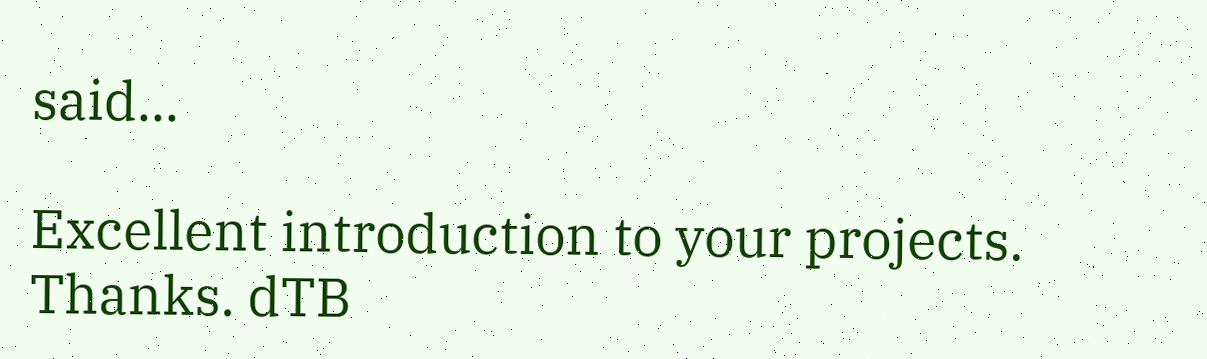said...

Excellent introduction to your projects. Thanks. dTB